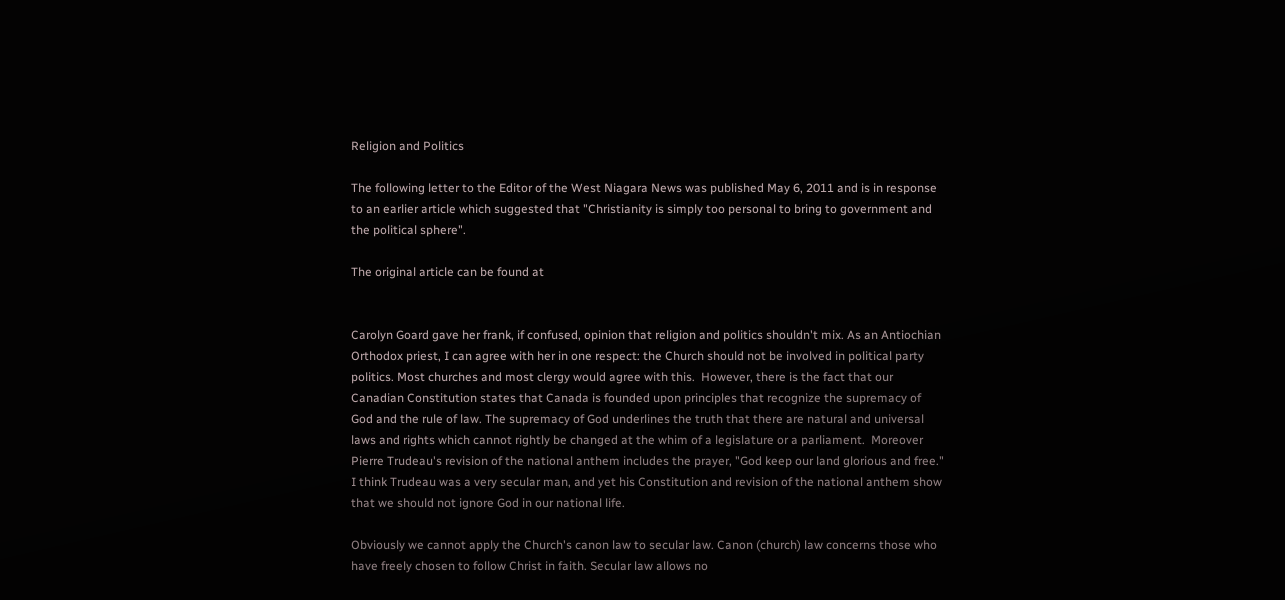Religion and Politics

The following letter to the Editor of the West Niagara News was published May 6, 2011 and is in response to an earlier article which suggested that "Christianity is simply too personal to bring to government and the political sphere".

The original article can be found at


Carolyn Goard gave her frank, if confused, opinion that religion and politics shouldn't mix. As an Antiochian Orthodox priest, I can agree with her in one respect: the Church should not be involved in political party politics. Most churches and most clergy would agree with this.  However, there is the fact that our Canadian Constitution states that Canada is founded upon principles that recognize the supremacy of God and the rule of law. The supremacy of God underlines the truth that there are natural and universal laws and rights which cannot rightly be changed at the whim of a legislature or a parliament.  Moreover Pierre Trudeau's revision of the national anthem includes the prayer, "God keep our land glorious and free." I think Trudeau was a very secular man, and yet his Constitution and revision of the national anthem show that we should not ignore God in our national life.

Obviously we cannot apply the Church's canon law to secular law. Canon (church) law concerns those who have freely chosen to follow Christ in faith. Secular law allows no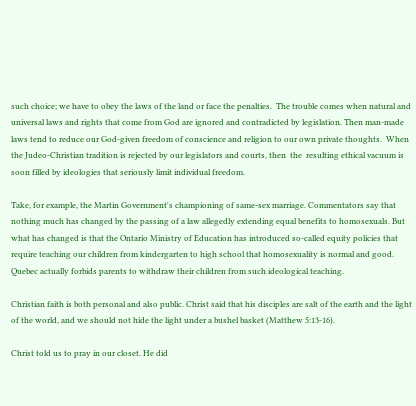such choice; we have to obey the laws of the land or face the penalties.  The trouble comes when natural and universal laws and rights that come from God are ignored and contradicted by legislation. Then man-made laws tend to reduce our God-given freedom of conscience and religion to our own private thoughts.  When the Judeo-Christian tradition is rejected by our legislators and courts, then  the  resulting ethical vacuum is soon filled by ideologies that seriously limit individual freedom.

Take, for example, the Martin Government's championing of same-sex marriage. Commentators say that nothing much has changed by the passing of a law allegedly extending equal benefits to homosexuals. But what has changed is that the Ontario Ministry of Education has introduced so-called equity policies that require teaching our children from kindergarten to high school that homosexuality is normal and good. Quebec actually forbids parents to withdraw their children from such ideological teaching.

Christian faith is both personal and also public. Christ said that his disciples are salt of the earth and the light of the world, and we should not hide the light under a bushel basket (Matthew 5:13-16).

Christ told us to pray in our closet. He did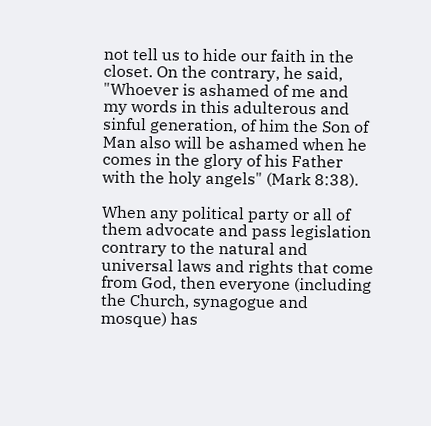not tell us to hide our faith in the closet. On the contrary, he said, "Whoever is ashamed of me and my words in this adulterous and sinful generation, of him the Son of Man also will be ashamed when he comes in the glory of his Father with the holy angels" (Mark 8:38).

When any political party or all of them advocate and pass legislation contrary to the natural and universal laws and rights that come from God, then everyone (including the Church, synagogue and mosque) has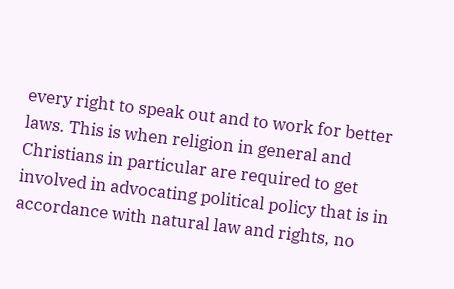every right to speak out and to work for better laws. This is when religion in general and Christians in particular are required to get involved in advocating political policy that is in accordance with natural law and rights, no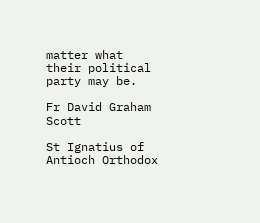matter what their political party may be.

Fr David Graham Scott

St Ignatius of Antioch Orthodox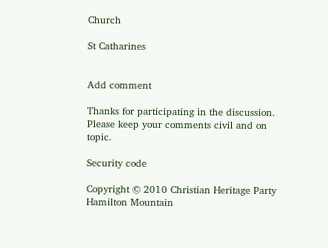Church

St Catharines


Add comment

Thanks for participating in the discussion. Please keep your comments civil and on topic.

Security code

Copyright © 2010 Christian Heritage Party Hamilton Mountain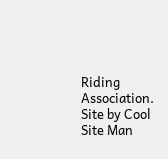Riding Association. Site by Cool Site Man